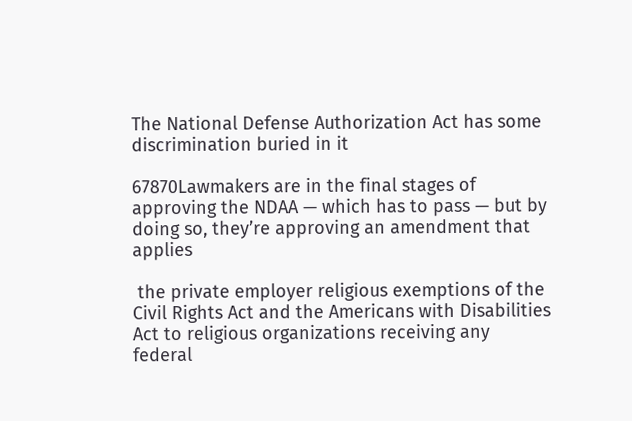The National Defense Authorization Act has some discrimination buried in it

67870Lawmakers are in the final stages of approving the NDAA — which has to pass — but by doing so, they’re approving an amendment that applies

 the private employer religious exemptions of the Civil Rights Act and the Americans with Disabilities Act to religious organizations receiving any federal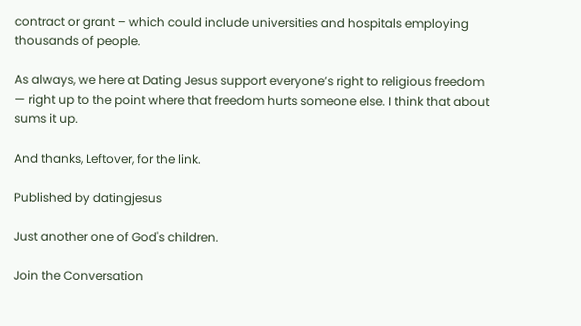contract or grant – which could include universities and hospitals employing thousands of people.

As always, we here at Dating Jesus support everyone’s right to religious freedom — right up to the point where that freedom hurts someone else. I think that about sums it up.

And thanks, Leftover, for the link.

Published by datingjesus

Just another one of God's children.

Join the Conversation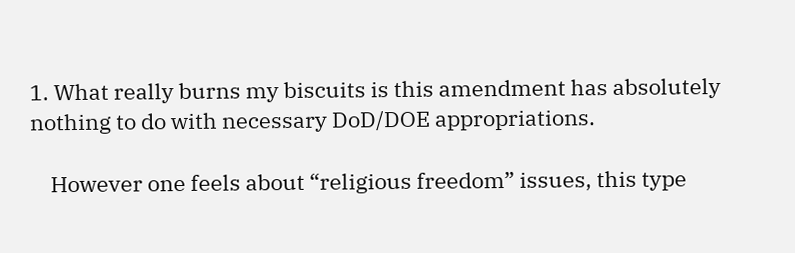1. What really burns my biscuits is this amendment has absolutely nothing to do with necessary DoD/DOE appropriations.

    However one feels about “religious freedom” issues, this type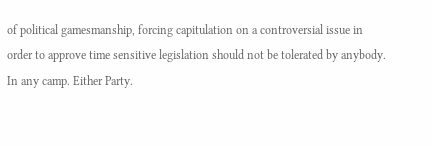of political gamesmanship, forcing capitulation on a controversial issue in order to approve time sensitive legislation should not be tolerated by anybody. In any camp. Either Party.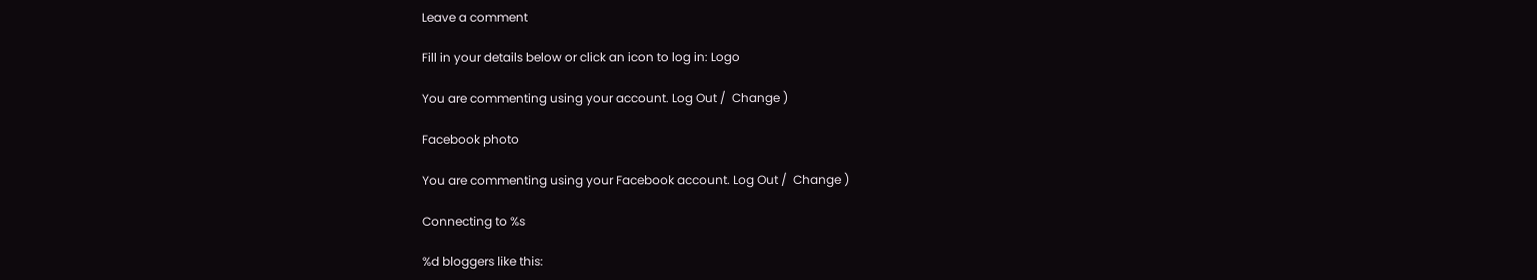Leave a comment

Fill in your details below or click an icon to log in: Logo

You are commenting using your account. Log Out /  Change )

Facebook photo

You are commenting using your Facebook account. Log Out /  Change )

Connecting to %s

%d bloggers like this: